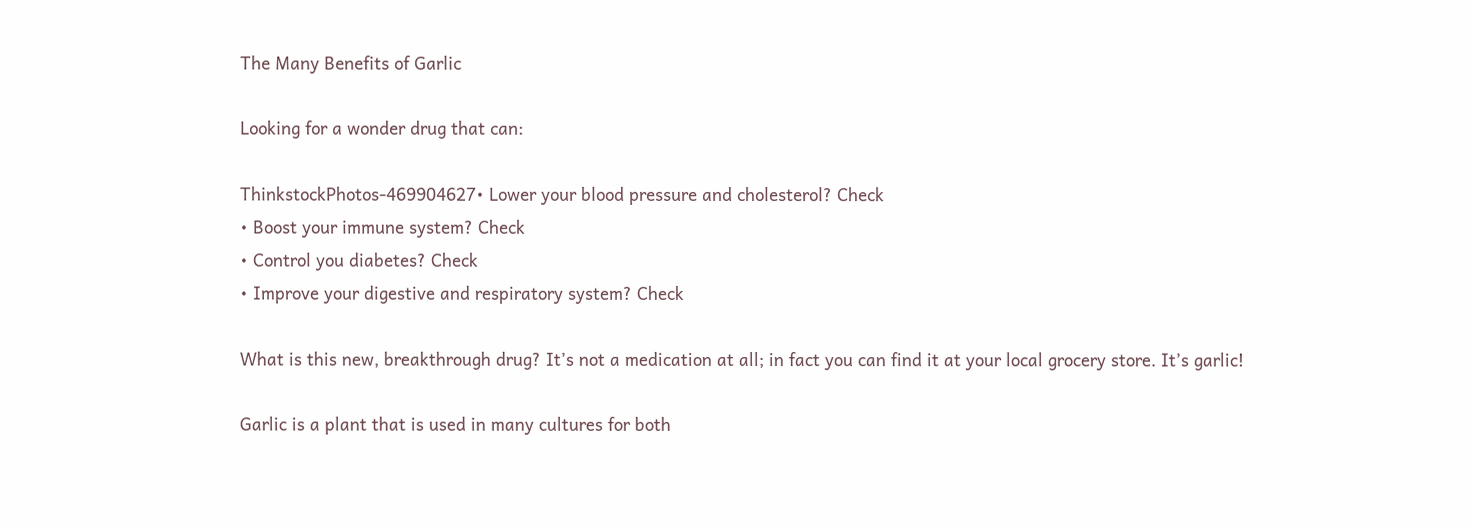The Many Benefits of Garlic

Looking for a wonder drug that can:

ThinkstockPhotos-469904627• Lower your blood pressure and cholesterol? Check
• Boost your immune system? Check
• Control you diabetes? Check
• Improve your digestive and respiratory system? Check

What is this new, breakthrough drug? It’s not a medication at all; in fact you can find it at your local grocery store. It’s garlic!

Garlic is a plant that is used in many cultures for both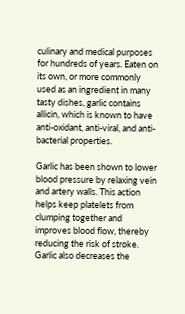culinary and medical purposes for hundreds of years. Eaten on its own, or more commonly used as an ingredient in many tasty dishes, garlic contains allicin, which is known to have anti-oxidant, anti-viral, and anti-bacterial properties.

Garlic has been shown to lower blood pressure by relaxing vein and artery walls. This action helps keep platelets from clumping together and improves blood flow, thereby reducing the risk of stroke. Garlic also decreases the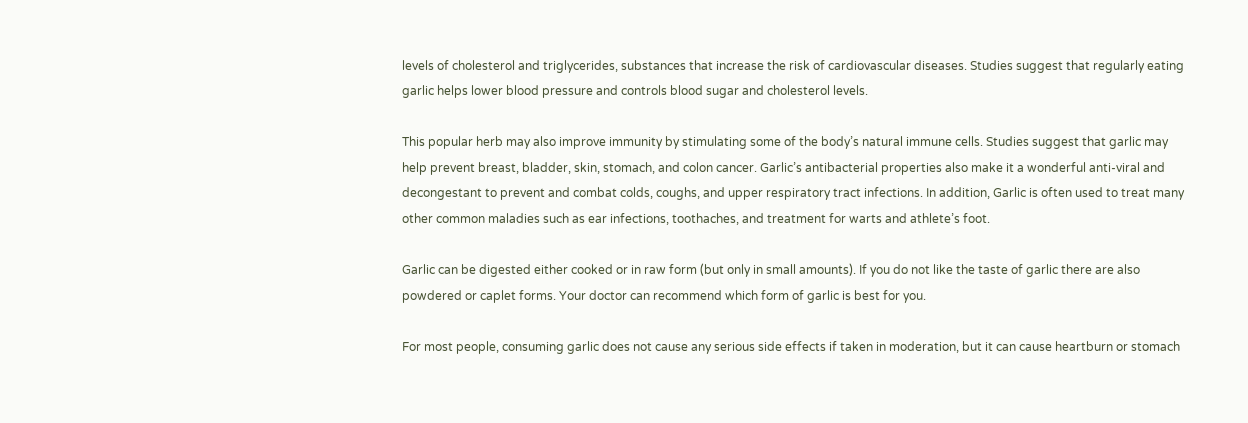levels of cholesterol and triglycerides, substances that increase the risk of cardiovascular diseases. Studies suggest that regularly eating garlic helps lower blood pressure and controls blood sugar and cholesterol levels.

This popular herb may also improve immunity by stimulating some of the body’s natural immune cells. Studies suggest that garlic may help prevent breast, bladder, skin, stomach, and colon cancer. Garlic’s antibacterial properties also make it a wonderful anti-viral and decongestant to prevent and combat colds, coughs, and upper respiratory tract infections. In addition, Garlic is often used to treat many other common maladies such as ear infections, toothaches, and treatment for warts and athlete’s foot.

Garlic can be digested either cooked or in raw form (but only in small amounts). If you do not like the taste of garlic there are also powdered or caplet forms. Your doctor can recommend which form of garlic is best for you.

For most people, consuming garlic does not cause any serious side effects if taken in moderation, but it can cause heartburn or stomach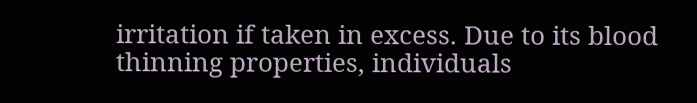irritation if taken in excess. Due to its blood thinning properties, individuals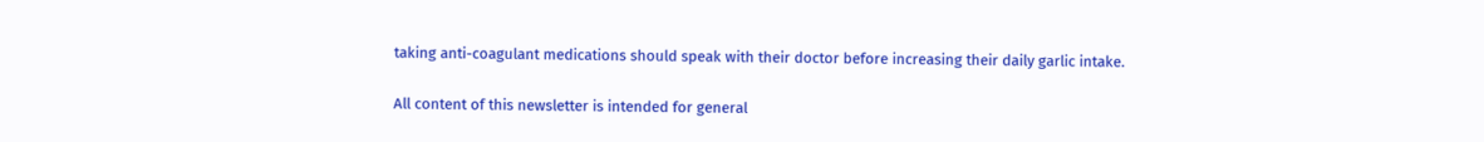taking anti-coagulant medications should speak with their doctor before increasing their daily garlic intake.

All content of this newsletter is intended for general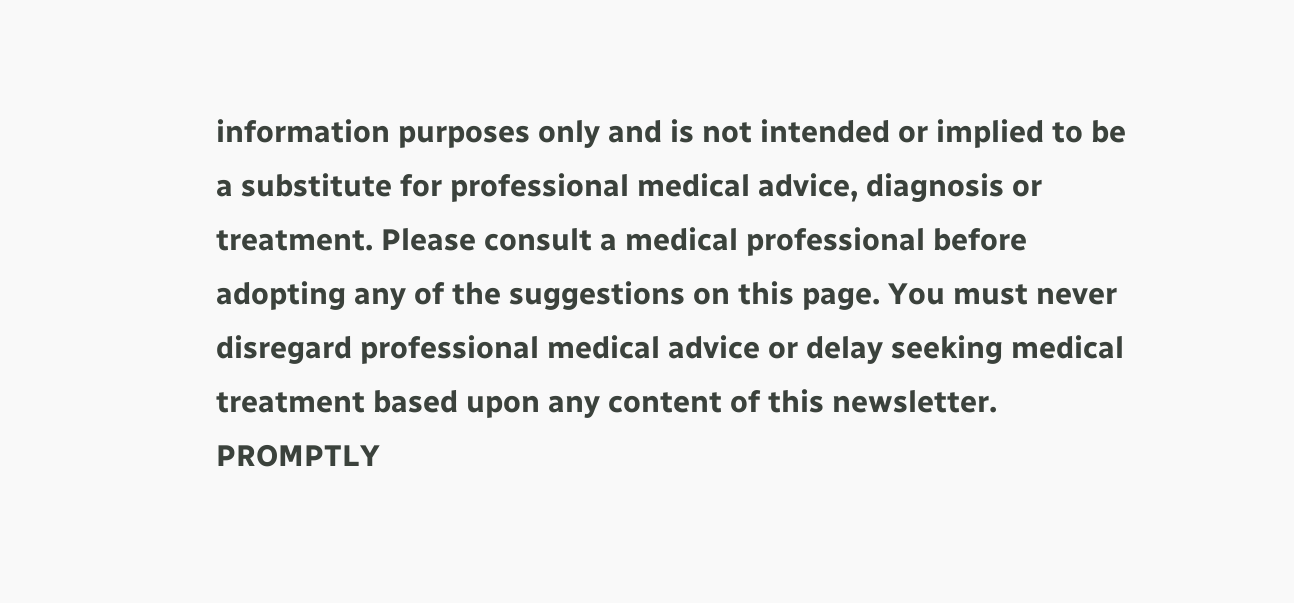information purposes only and is not intended or implied to be a substitute for professional medical advice, diagnosis or treatment. Please consult a medical professional before adopting any of the suggestions on this page. You must never disregard professional medical advice or delay seeking medical treatment based upon any content of this newsletter. PROMPTLY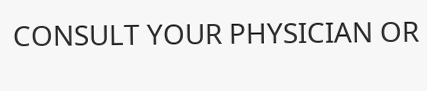CONSULT YOUR PHYSICIAN OR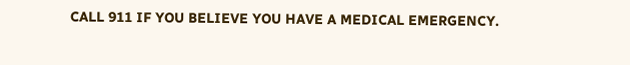CALL 911 IF YOU BELIEVE YOU HAVE A MEDICAL EMERGENCY.